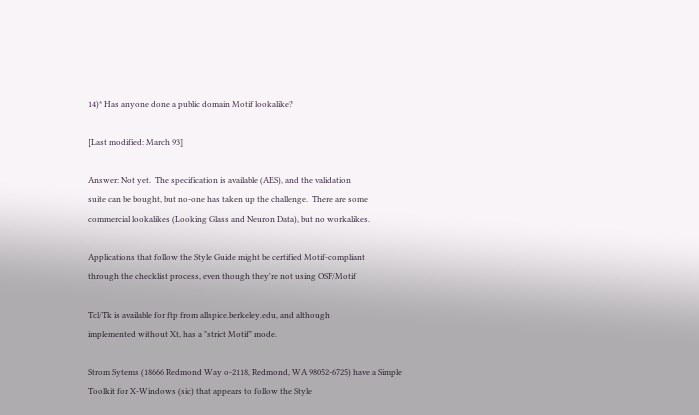14)* Has anyone done a public domain Motif lookalike?

[Last modified: March 93]

Answer: Not yet.  The specification is available (AES), and the validation
suite can be bought, but no-one has taken up the challenge.  There are some
commercial lookalikes (Looking Glass and Neuron Data), but no workalikes.

Applications that follow the Style Guide might be certified Motif-compliant
through the checklist process, even though they're not using OSF/Motif

Tcl/Tk is available for ftp from allspice.berkeley.edu, and although
implemented without Xt, has a "strict Motif" mode.

Strom Sytems (18666 Redmond Way o-2118, Redmond, WA 98052-6725) have a Simple
Toolkit for X-Windows (sic) that appears to follow the Style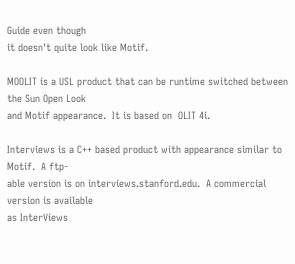Guide even though
it doesn't quite look like Motif.

MOOLIT is a USL product that can be runtime switched between the Sun Open Look
and Motif appearance.  It is based on  OLIT 4i.

Interviews is a C++ based product with appearance similar to Motif.  A ftp-
able version is on interviews.stanford.edu.  A commercial version is available
as InterViews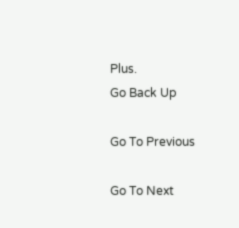Plus.
Go Back Up

Go To Previous

Go To Next